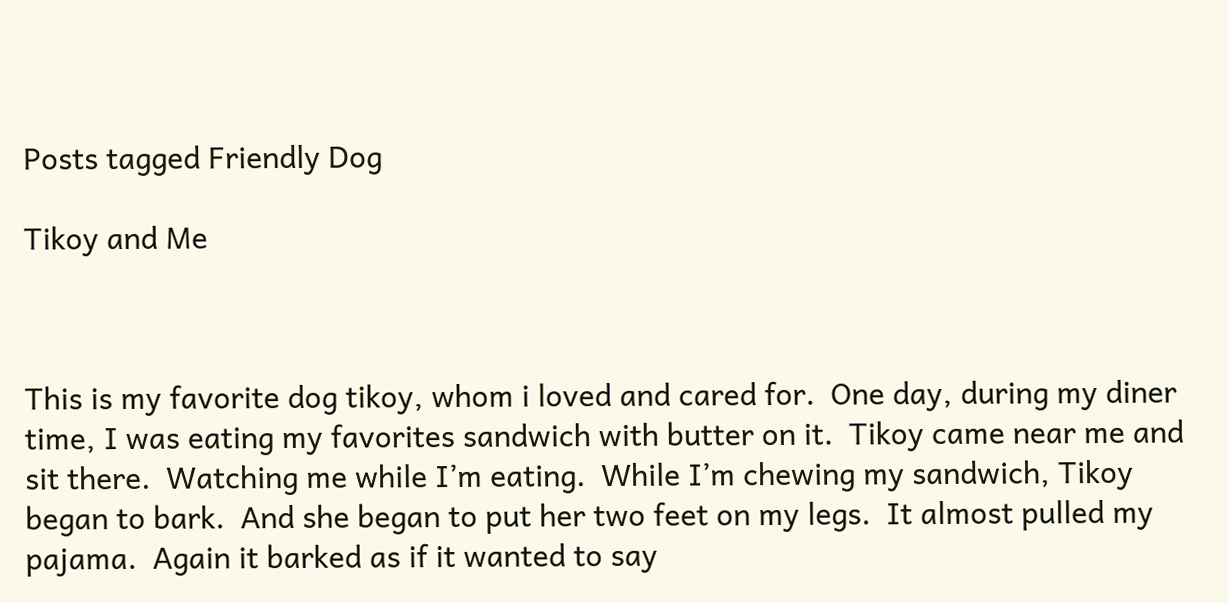Posts tagged Friendly Dog

Tikoy and Me



This is my favorite dog tikoy, whom i loved and cared for.  One day, during my diner time, I was eating my favorites sandwich with butter on it.  Tikoy came near me and sit there.  Watching me while I’m eating.  While I’m chewing my sandwich, Tikoy began to bark.  And she began to put her two feet on my legs.  It almost pulled my pajama.  Again it barked as if it wanted to say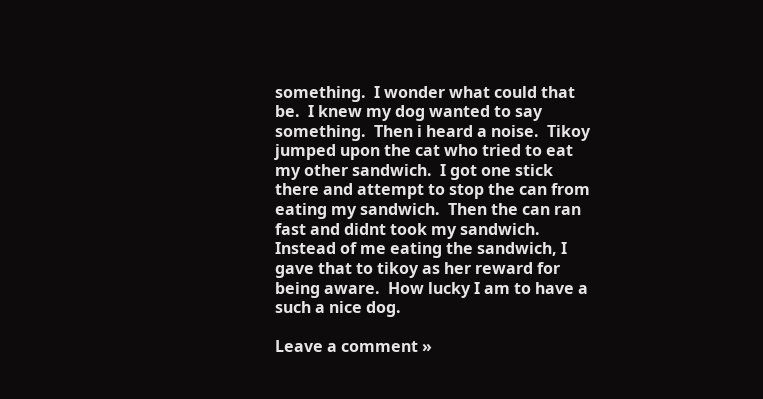something.  I wonder what could that be.  I knew my dog wanted to say something.  Then i heard a noise.  Tikoy jumped upon the cat who tried to eat my other sandwich.  I got one stick there and attempt to stop the can from eating my sandwich.  Then the can ran fast and didnt took my sandwich.  Instead of me eating the sandwich, I gave that to tikoy as her reward for being aware.  How lucky I am to have a such a nice dog.

Leave a comment »